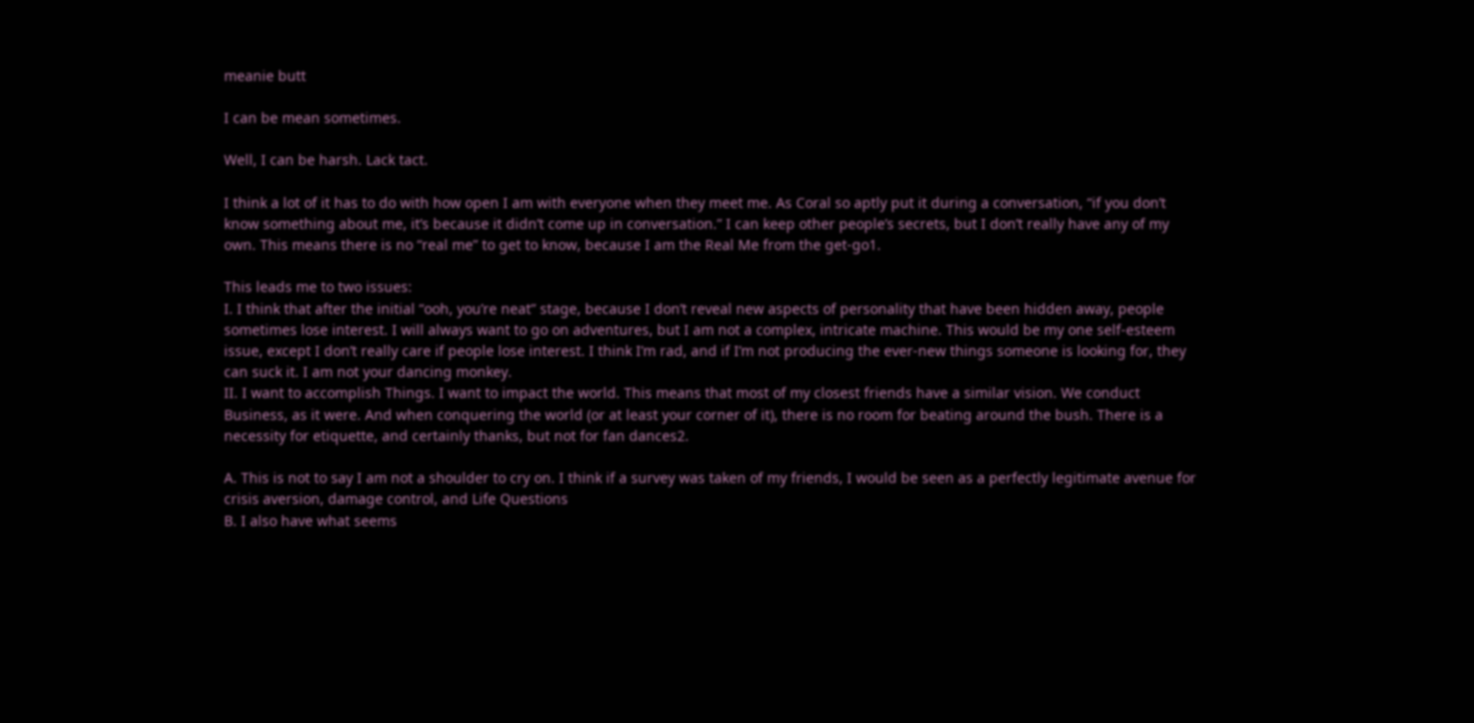meanie butt

I can be mean sometimes.

Well, I can be harsh. Lack tact.

I think a lot of it has to do with how open I am with everyone when they meet me. As Coral so aptly put it during a conversation, “if you don’t know something about me, it’s because it didn’t come up in conversation.” I can keep other people’s secrets, but I don’t really have any of my own. This means there is no “real me” to get to know, because I am the Real Me from the get-go1.

This leads me to two issues:
I. I think that after the initial “ooh, you’re neat” stage, because I don’t reveal new aspects of personality that have been hidden away, people sometimes lose interest. I will always want to go on adventures, but I am not a complex, intricate machine. This would be my one self-esteem issue, except I don’t really care if people lose interest. I think I’m rad, and if I’m not producing the ever-new things someone is looking for, they can suck it. I am not your dancing monkey.
II. I want to accomplish Things. I want to impact the world. This means that most of my closest friends have a similar vision. We conduct Business, as it were. And when conquering the world (or at least your corner of it), there is no room for beating around the bush. There is a necessity for etiquette, and certainly thanks, but not for fan dances2.

A. This is not to say I am not a shoulder to cry on. I think if a survey was taken of my friends, I would be seen as a perfectly legitimate avenue for crisis aversion, damage control, and Life Questions
B. I also have what seems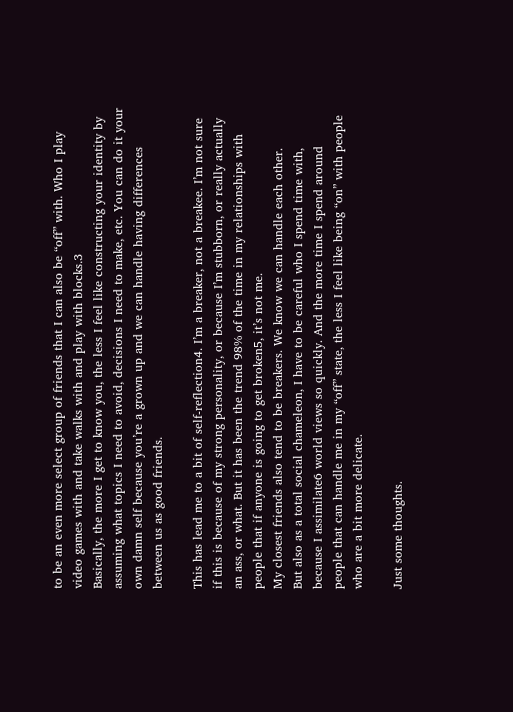to be an even more select group of friends that I can also be “off” with. Who I play video games with and take walks with and play with blocks.3
Basically, the more I get to know you, the less I feel like constructing your identity by assuming what topics I need to avoid, decisions I need to make, etc. You can do it your own damn self because you’re a grown up and we can handle having differences between us as good friends.

This has lead me to a bit of self-reflection4. I’m a breaker, not a breakee. I’m not sure if this is because of my strong personality, or because I’m stubborn, or really actually an ass, or what. But it has been the trend 98% of the time in my relationships with people that if anyone is going to get broken5, it’s not me.
My closest friends also tend to be breakers. We know we can handle each other.
But also as a total social chameleon, I have to be careful who I spend time with, because I assimilate6 world views so quickly. And the more time I spend around people that can handle me in my “off” state, the less I feel like being “on” with people who are a bit more delicate.

Just some thoughts.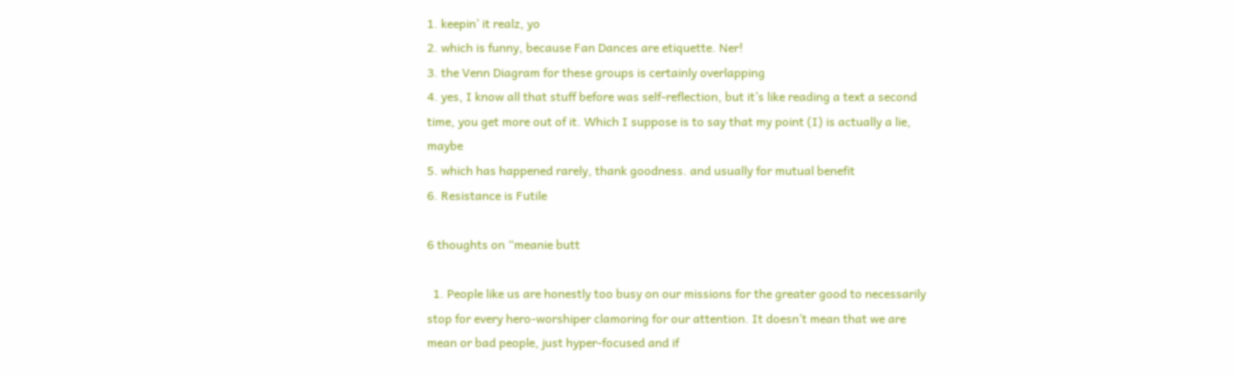1. keepin’ it realz, yo
2. which is funny, because Fan Dances are etiquette. Ner!
3. the Venn Diagram for these groups is certainly overlapping
4. yes, I know all that stuff before was self-reflection, but it’s like reading a text a second time, you get more out of it. Which I suppose is to say that my point (I) is actually a lie, maybe
5. which has happened rarely, thank goodness. and usually for mutual benefit
6. Resistance is Futile

6 thoughts on “meanie butt

  1. People like us are honestly too busy on our missions for the greater good to necessarily stop for every hero-worshiper clamoring for our attention. It doesn’t mean that we are mean or bad people, just hyper-focused and if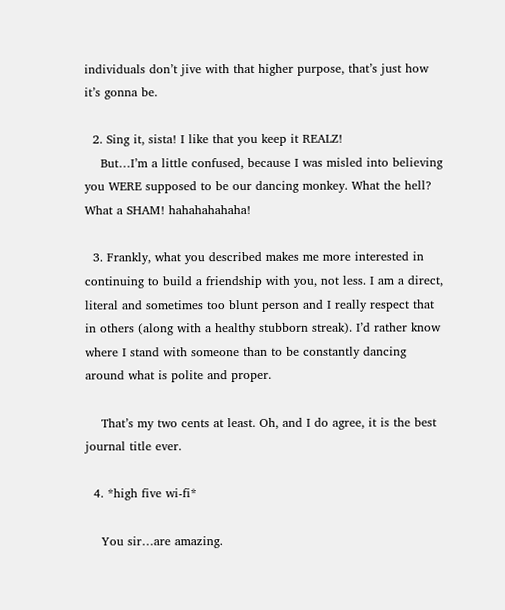individuals don’t jive with that higher purpose, that’s just how it’s gonna be.

  2. Sing it, sista! I like that you keep it REALZ!
    But…I’m a little confused, because I was misled into believing you WERE supposed to be our dancing monkey. What the hell? What a SHAM! hahahahahaha!

  3. Frankly, what you described makes me more interested in continuing to build a friendship with you, not less. I am a direct, literal and sometimes too blunt person and I really respect that in others (along with a healthy stubborn streak). I’d rather know where I stand with someone than to be constantly dancing around what is polite and proper.

    That’s my two cents at least. Oh, and I do agree, it is the best journal title ever.

  4. *high five wi-fi*

    You sir…are amazing.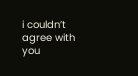i couldn’t agree with you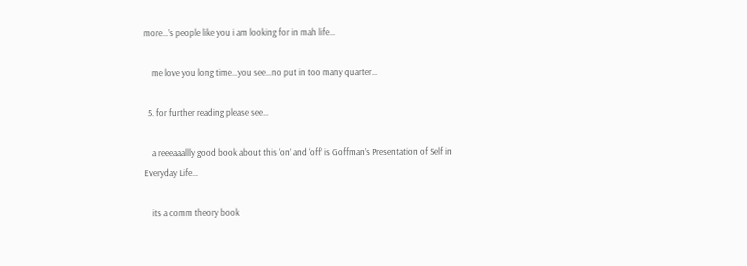more…’s people like you i am looking for in mah life…

    me love you long time…you see…no put in too many quarter…

  5. for further reading please see…

    a reeeaaallly good book about this ‘on’ and ‘off’ is Goffman’s Presentation of Self in Everyday Life…

    its a comm theory book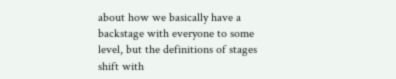about how we basically have a backstage with everyone to some level, but the definitions of stages shift with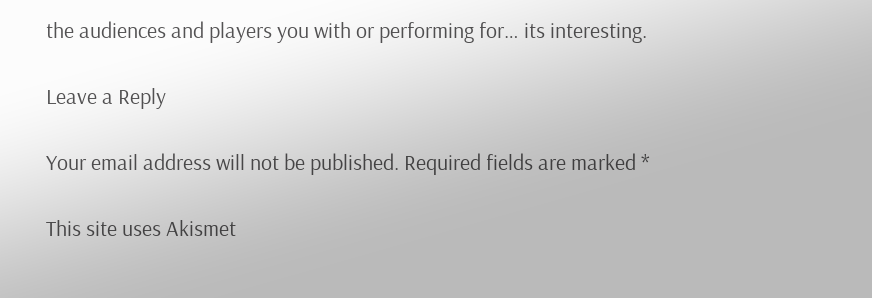the audiences and players you with or performing for… its interesting.

Leave a Reply

Your email address will not be published. Required fields are marked *

This site uses Akismet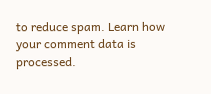to reduce spam. Learn how your comment data is processed.